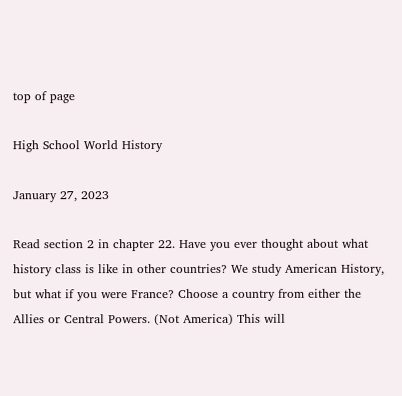top of page

High School World History

January 27, 2023

Read section 2 in chapter 22. Have you ever thought about what history class is like in other countries? We study American History, but what if you were France? Choose a country from either the Allies or Central Powers. (Not America) This will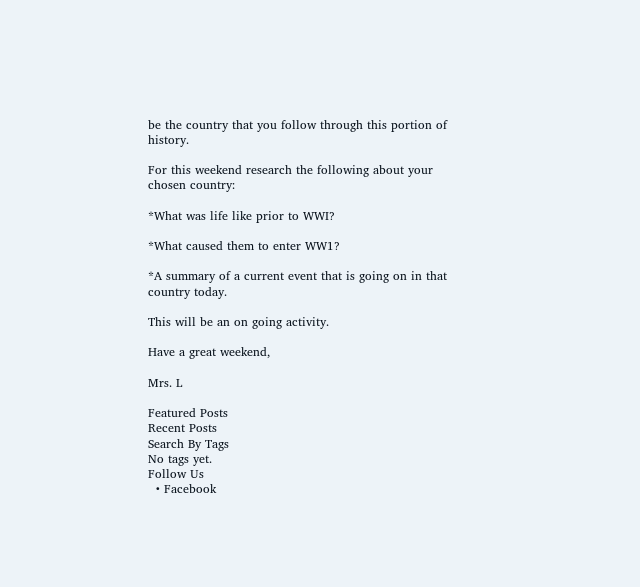be the country that you follow through this portion of history.

For this weekend research the following about your chosen country:

*What was life like prior to WWI?

*What caused them to enter WW1?

*A summary of a current event that is going on in that country today.

This will be an on going activity.

Have a great weekend,

Mrs. L

Featured Posts
Recent Posts
Search By Tags
No tags yet.
Follow Us
  • Facebook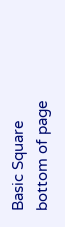Basic Square
bottom of page